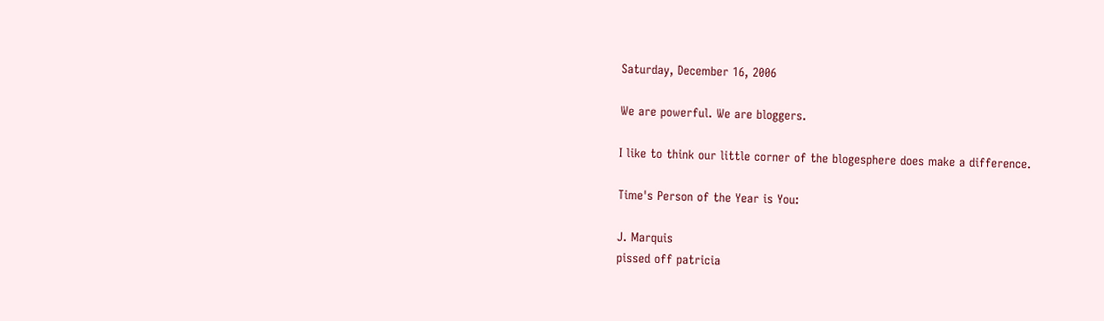Saturday, December 16, 2006

We are powerful. We are bloggers.

I like to think our little corner of the blogesphere does make a difference.

Time's Person of the Year is You:

J. Marquis
pissed off patricia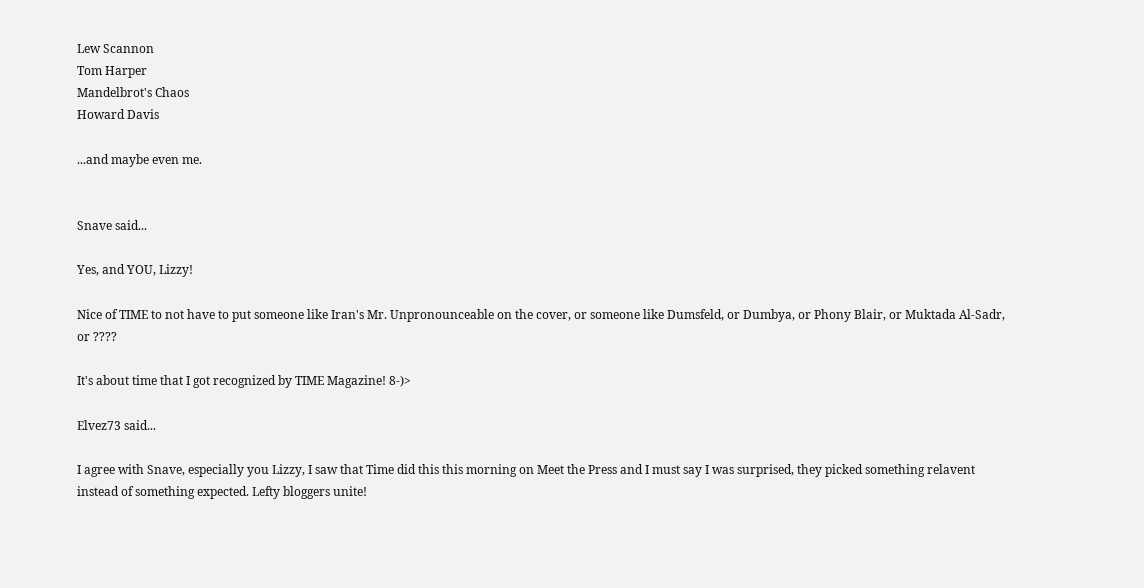Lew Scannon
Tom Harper
Mandelbrot's Chaos
Howard Davis

...and maybe even me.


Snave said...

Yes, and YOU, Lizzy!

Nice of TIME to not have to put someone like Iran's Mr. Unpronounceable on the cover, or someone like Dumsfeld, or Dumbya, or Phony Blair, or Muktada Al-Sadr, or ????

It's about time that I got recognized by TIME Magazine! 8-)>

Elvez73 said...

I agree with Snave, especially you Lizzy, I saw that Time did this this morning on Meet the Press and I must say I was surprised, they picked something relavent instead of something expected. Lefty bloggers unite!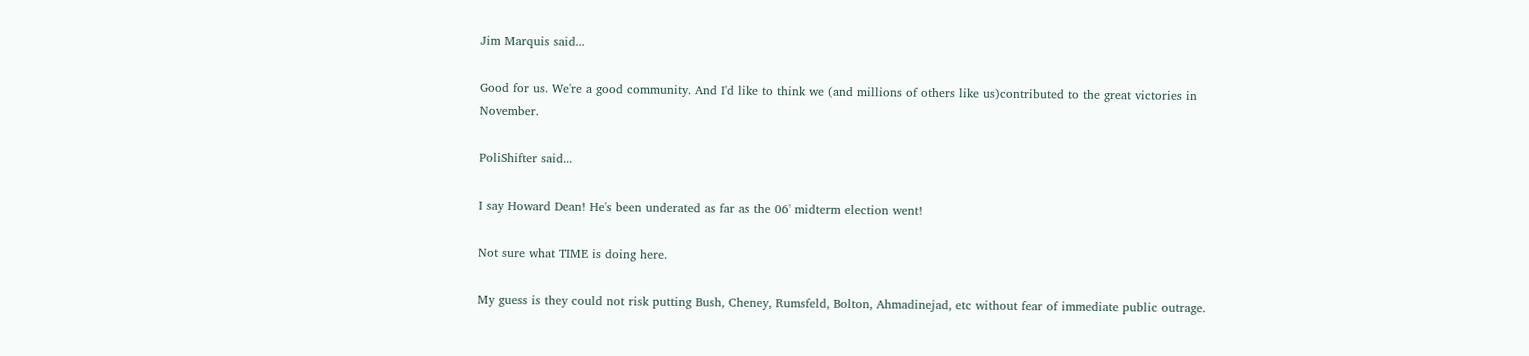Jim Marquis said...

Good for us. We're a good community. And I'd like to think we (and millions of others like us)contributed to the great victories in November.

PoliShifter said...

I say Howard Dean! He's been underated as far as the 06' midterm election went!

Not sure what TIME is doing here.

My guess is they could not risk putting Bush, Cheney, Rumsfeld, Bolton, Ahmadinejad, etc without fear of immediate public outrage.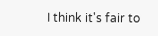I think it's fair to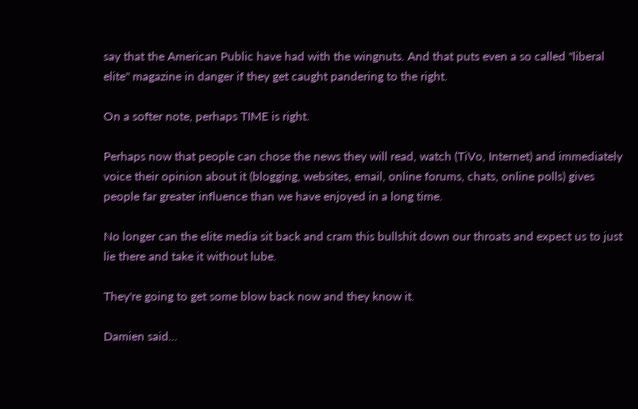say that the American Public have had with the wingnuts. And that puts even a so called "liberal elite" magazine in danger if they get caught pandering to the right.

On a softer note, perhaps TIME is right.

Perhaps now that people can chose the news they will read, watch (TiVo, Internet) and immediately voice their opinion about it (blogging, websites, email, online forums, chats, online polls) gives people far greater influence than we have enjoyed in a long time.

No longer can the elite media sit back and cram this bullshit down our throats and expect us to just lie there and take it without lube.

They're going to get some blow back now and they know it.

Damien said...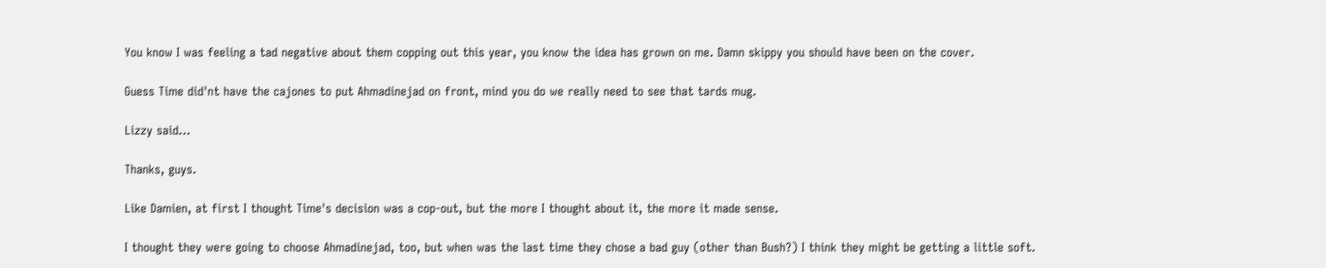You know I was feeling a tad negative about them copping out this year, you know the idea has grown on me. Damn skippy you should have been on the cover.

Guess Time did'nt have the cajones to put Ahmadinejad on front, mind you do we really need to see that tards mug.

Lizzy said...

Thanks, guys.

Like Damien, at first I thought Time's decision was a cop-out, but the more I thought about it, the more it made sense.

I thought they were going to choose Ahmadinejad, too, but when was the last time they chose a bad guy (other than Bush?) I think they might be getting a little soft.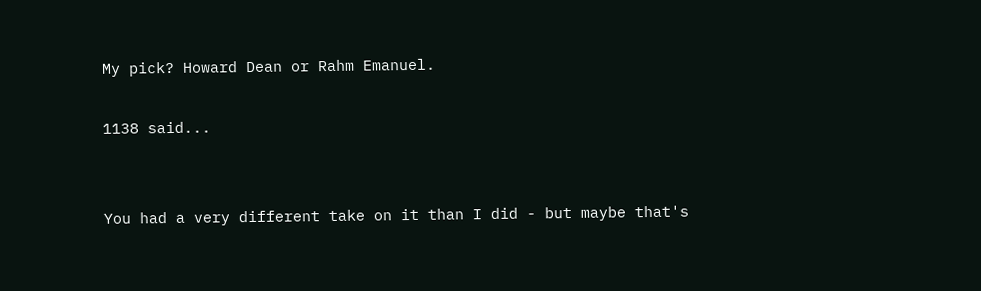My pick? Howard Dean or Rahm Emanuel.

1138 said...


You had a very different take on it than I did - but maybe that's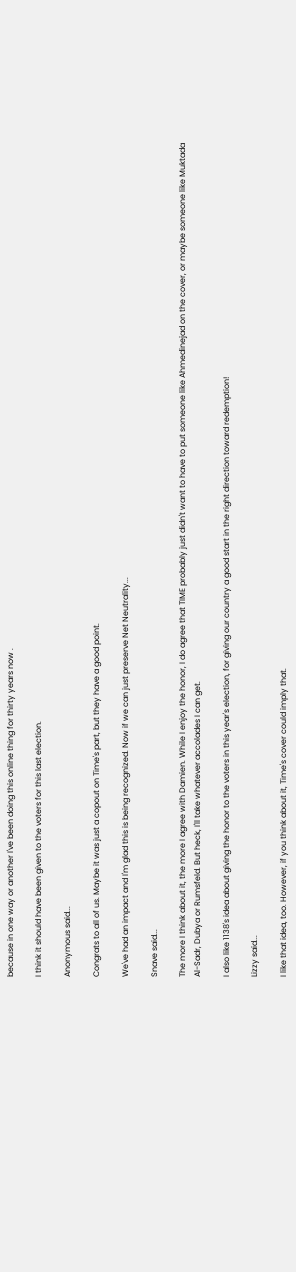because in one way or another I've been doing this online thing for thirty years now .

I think it should have been given to the voters for this last election.

Anonymous said...

Congrats to all of us. Maybe it was just a copout on Time's part, but they have a good point.

We've had an impact and I'm glad this is being recognized. Now if we can just preserve Net Neutrality...

Snave said...

The more I think about it, the more I agree with Damien. While I enjoy the honor, I do agree that TIME probably just didn't want to have to put someone like Ahmedinejad on the cover, or maybe someone like Muktada Al-Sadr, Dubya or Rumsfeld. But heck, I'll take whatever accolades I can get.

I also like 1138's idea about giving the honor to the voters in this year's election, for giving our country a good start in the right direction toward redemption!

Lizzy said...

I like that idea, too. However, if you think about it, Time's cover could imply that.